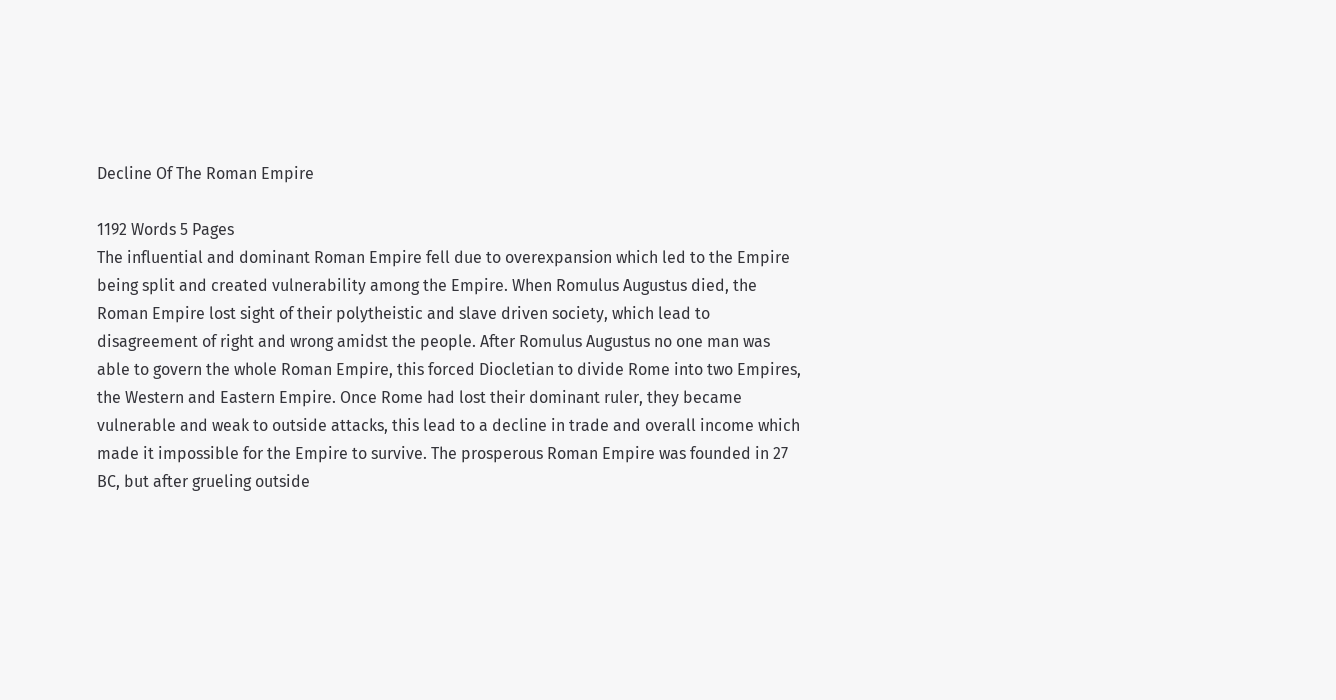Decline Of The Roman Empire

1192 Words 5 Pages
The influential and dominant Roman Empire fell due to overexpansion which led to the Empire being split and created vulnerability among the Empire. When Romulus Augustus died, the Roman Empire lost sight of their polytheistic and slave driven society, which lead to disagreement of right and wrong amidst the people. After Romulus Augustus no one man was able to govern the whole Roman Empire, this forced Diocletian to divide Rome into two Empires, the Western and Eastern Empire. Once Rome had lost their dominant ruler, they became vulnerable and weak to outside attacks, this lead to a decline in trade and overall income which made it impossible for the Empire to survive. The prosperous Roman Empire was founded in 27 BC, but after grueling outside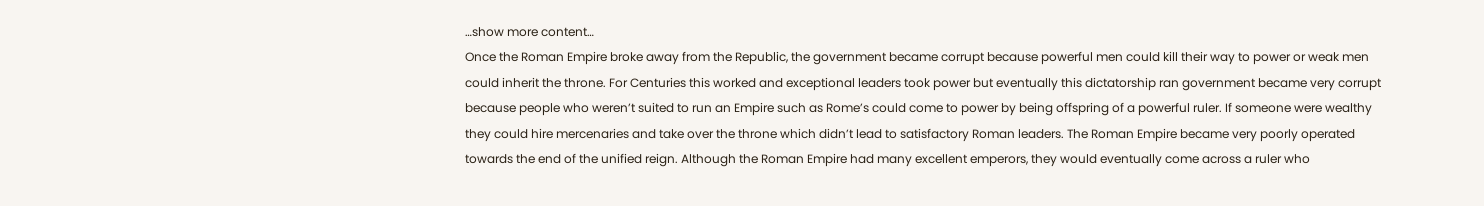…show more content…
Once the Roman Empire broke away from the Republic, the government became corrupt because powerful men could kill their way to power or weak men could inherit the throne. For Centuries this worked and exceptional leaders took power but eventually this dictatorship ran government became very corrupt because people who weren’t suited to run an Empire such as Rome’s could come to power by being offspring of a powerful ruler. If someone were wealthy they could hire mercenaries and take over the throne which didn’t lead to satisfactory Roman leaders. The Roman Empire became very poorly operated towards the end of the unified reign. Although the Roman Empire had many excellent emperors, they would eventually come across a ruler who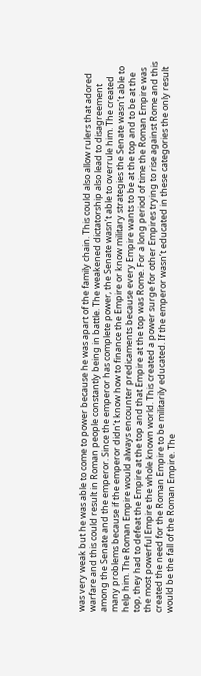was very weak but he was able to come to power because he was apart of the family chain. This could also allow rulers that adored warfare and this could result in Roman people constantly being in battle. The weakened dictatorship also lead to disagreement among the Senate and the emperor. Since the emperor has complete power, the Senate wasn’t able to overrule him. The created many problems because if the emperor didn’t know how to finance the Empire or know military strategies the Senate wasn’t able to help him. The Roman Empire would always encounter predicaments because every Empire wants to be at the top and to be at the top, they had to defeat the Empire at the top and that Empire at the top was Rome. For a long period of time the Roman Empire was the most powerful Empire the whole known world. This created a power surge for other Empires trying to rise against Rome and this created the need for the Roman Empire to be militarily educated. If the emperor wasn’t educated in these categories the only result would be the fall of the Roman Empire. The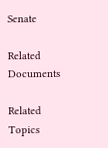Senate

Related Documents

Related Topics